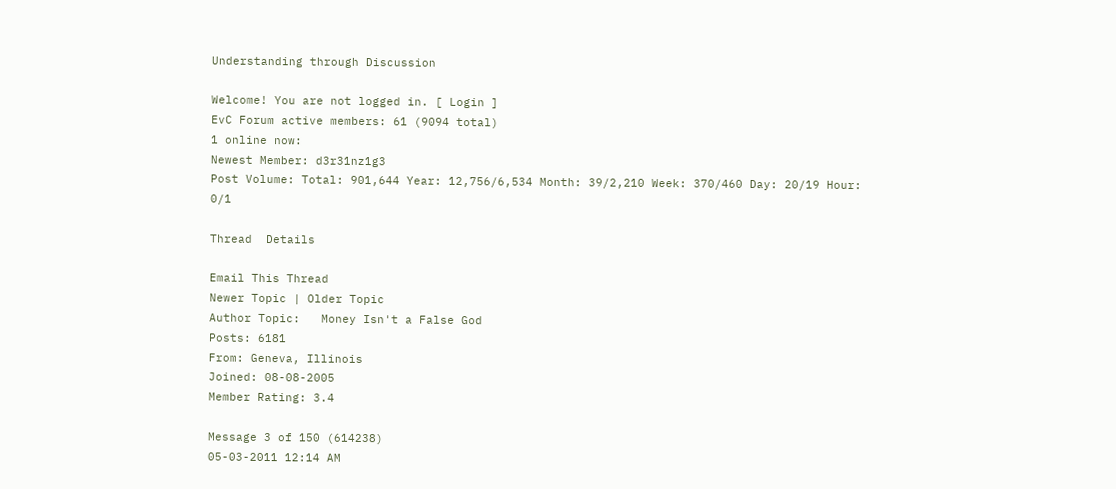Understanding through Discussion

Welcome! You are not logged in. [ Login ]
EvC Forum active members: 61 (9094 total)
1 online now:
Newest Member: d3r31nz1g3
Post Volume: Total: 901,644 Year: 12,756/6,534 Month: 39/2,210 Week: 370/460 Day: 20/19 Hour: 0/1

Thread  Details

Email This Thread
Newer Topic | Older Topic
Author Topic:   Money Isn't a False God
Posts: 6181
From: Geneva, Illinois
Joined: 08-08-2005
Member Rating: 3.4

Message 3 of 150 (614238)
05-03-2011 12:14 AM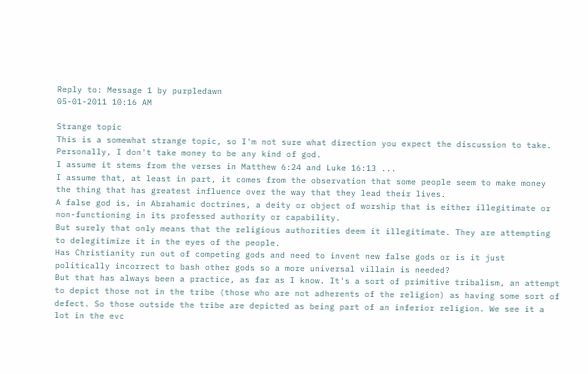Reply to: Message 1 by purpledawn
05-01-2011 10:16 AM

Strange topic
This is a somewhat strange topic, so I'm not sure what direction you expect the discussion to take.
Personally, I don't take money to be any kind of god.
I assume it stems from the verses in Matthew 6:24 and Luke 16:13 ...
I assume that, at least in part, it comes from the observation that some people seem to make money the thing that has greatest influence over the way that they lead their lives.
A false god is, in Abrahamic doctrines, a deity or object of worship that is either illegitimate or non-functioning in its professed authority or capability.
But surely that only means that the religious authorities deem it illegitimate. They are attempting to delegitimize it in the eyes of the people.
Has Christianity run out of competing gods and need to invent new false gods or is it just politically incorrect to bash other gods so a more universal villain is needed?
But that has always been a practice, as far as I know. It's a sort of primitive tribalism, an attempt to depict those not in the tribe (those who are not adherents of the religion) as having some sort of defect. So those outside the tribe are depicted as being part of an inferior religion. We see it a lot in the evc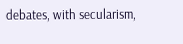debates, with secularism,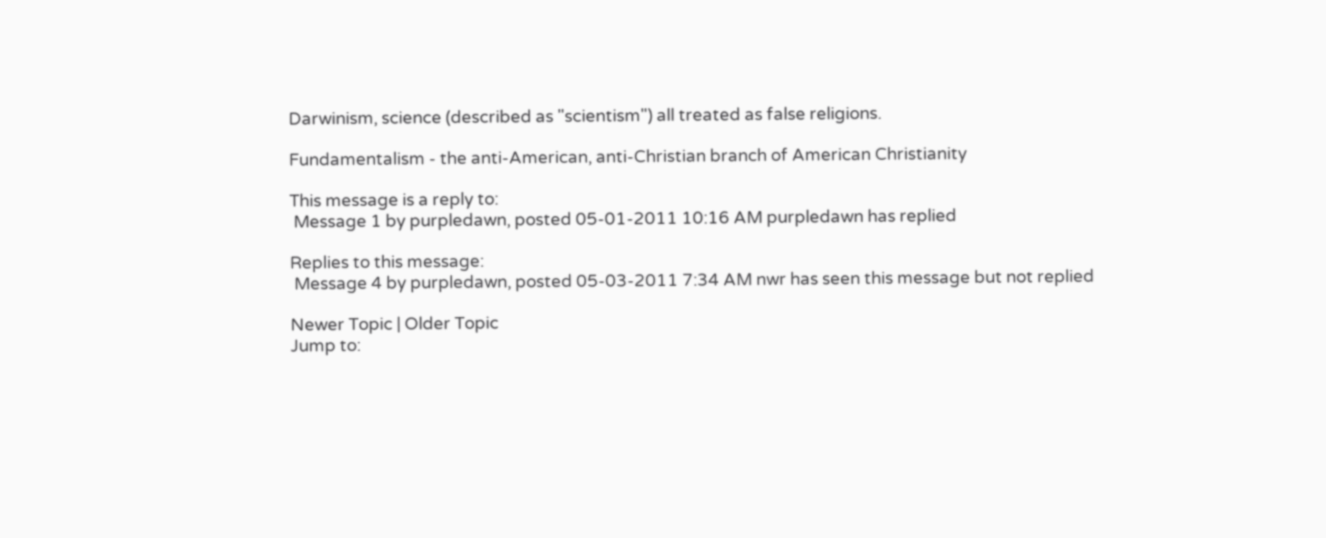Darwinism, science (described as "scientism") all treated as false religions.

Fundamentalism - the anti-American, anti-Christian branch of American Christianity

This message is a reply to:
 Message 1 by purpledawn, posted 05-01-2011 10:16 AM purpledawn has replied

Replies to this message:
 Message 4 by purpledawn, posted 05-03-2011 7:34 AM nwr has seen this message but not replied

Newer Topic | Older Topic
Jump to: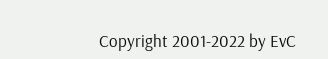Copyright 2001-2022 by EvC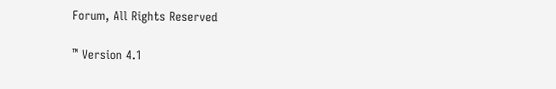Forum, All Rights Reserved

™ Version 4.1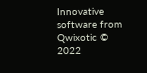Innovative software from Qwixotic © 2022